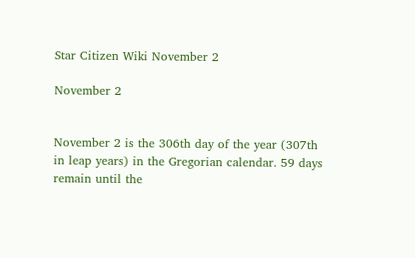Star Citizen Wiki November 2

November 2


November 2 is the 306th day of the year (307th in leap years) in the Gregorian calendar. 59 days remain until the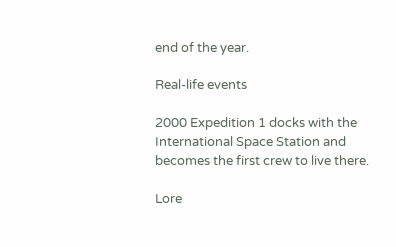end of the year.

Real-life events

2000 Expedition 1 docks with the International Space Station and becomes the first crew to live there.

Lore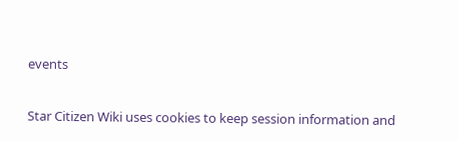events


Star Citizen Wiki uses cookies to keep session information and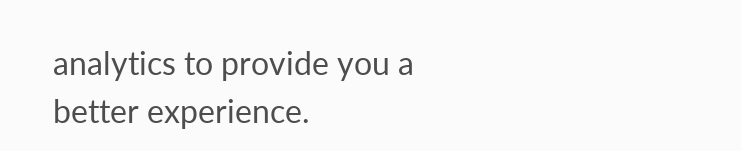analytics to provide you a better experience.